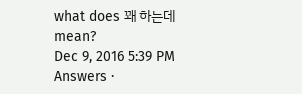what does 꽤 하는데 mean?
Dec 9, 2016 5:39 PM
Answers ·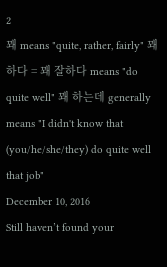2
꽤 means "quite, rather, fairly" 꽤 하다 = 꽤 잘하다 means "do quite well" 꽤 하는데 generally means "I didn't know that (you/he/she/they) do quite well that job"
December 10, 2016
Still haven’t found your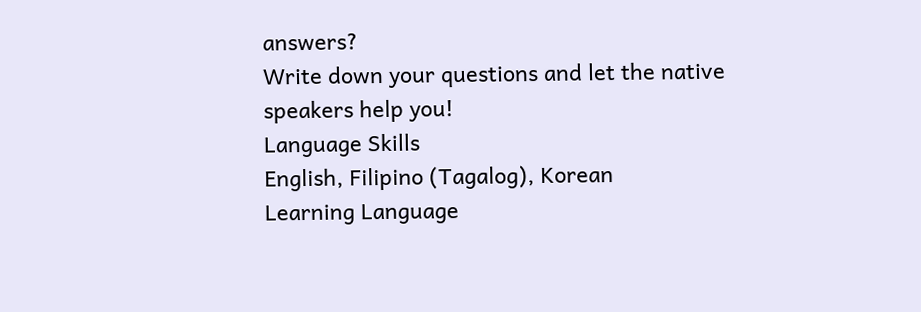answers?
Write down your questions and let the native speakers help you!
Language Skills
English, Filipino (Tagalog), Korean
Learning Language